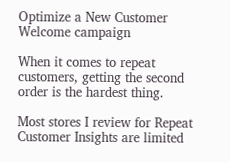Optimize a New Customer Welcome campaign

When it comes to repeat customers, getting the second order is the hardest thing.

Most stores I review for Repeat Customer Insights are limited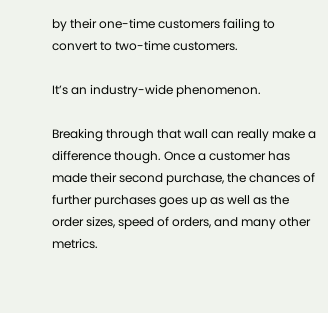by their one-time customers failing to convert to two-time customers.

It’s an industry-wide phenomenon.

Breaking through that wall can really make a difference though. Once a customer has made their second purchase, the chances of further purchases goes up as well as the order sizes, speed of orders, and many other metrics.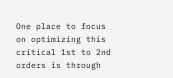One place to focus on optimizing this critical 1st to 2nd orders is through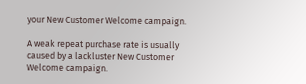your New Customer Welcome campaign.

A weak repeat purchase rate is usually caused by a lackluster New Customer Welcome campaign.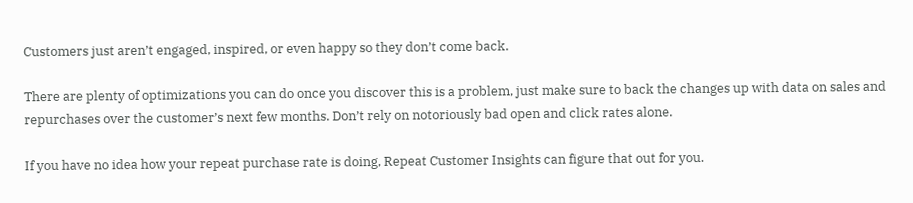Customers just aren’t engaged, inspired, or even happy so they don’t come back.

There are plenty of optimizations you can do once you discover this is a problem, just make sure to back the changes up with data on sales and repurchases over the customer’s next few months. Don’t rely on notoriously bad open and click rates alone.

If you have no idea how your repeat purchase rate is doing, Repeat Customer Insights can figure that out for you.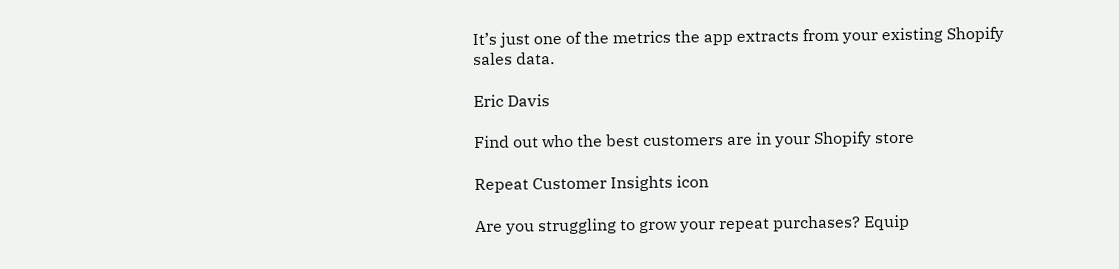It’s just one of the metrics the app extracts from your existing Shopify sales data.

Eric Davis

Find out who the best customers are in your Shopify store

Repeat Customer Insights icon

Are you struggling to grow your repeat purchases? Equip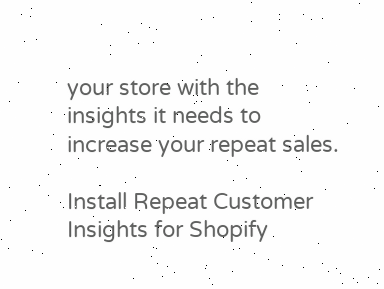your store with the insights it needs to increase your repeat sales.

Install Repeat Customer Insights for Shopify